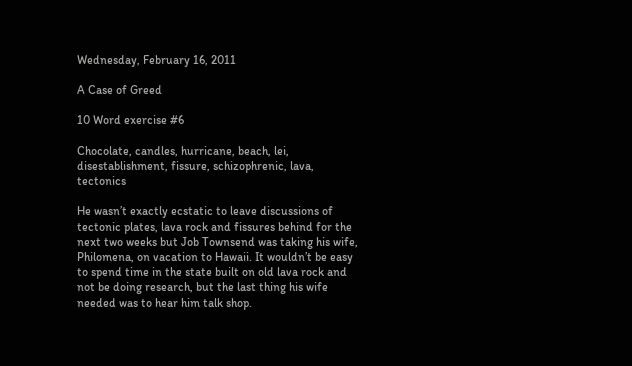Wednesday, February 16, 2011

A Case of Greed

10 Word exercise #6

Chocolate, candles, hurricane, beach, lei, disestablishment, fissure, schizophrenic, lava, tectonics

He wasn’t exactly ecstatic to leave discussions of tectonic plates, lava rock and fissures behind for the next two weeks but Job Townsend was taking his wife, Philomena, on vacation to Hawaii. It wouldn’t be easy to spend time in the state built on old lava rock and not be doing research, but the last thing his wife needed was to hear him talk shop.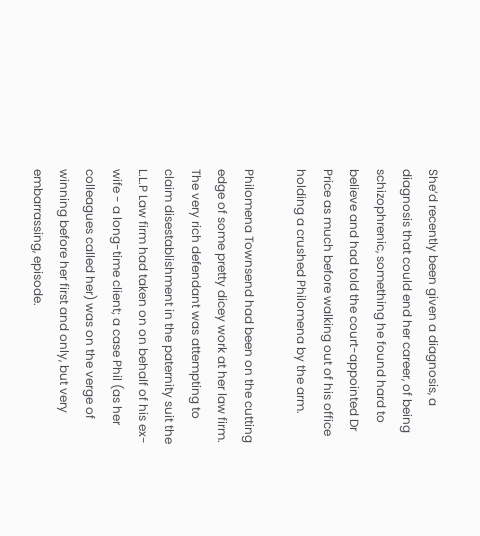She’d recently been given a diagnosis, a diagnosis that could end her career, of being schizophrenic, something he found hard to believe and had told the court-appointed Dr Price as much before walking out of his office holding a crushed Philomena by the arm.

Philomena Townsend had been on the cutting edge of some pretty dicey work at her law firm. The very rich defendant was attempting to claim disestablishment in the paternity suit the L.L.P Law firm had taken on on behalf of his ex-wife - a long-time client; a case Phil (as her colleagues called her) was on the verge of winning before her first and only, but very embarrassing, episode.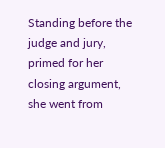Standing before the judge and jury, primed for her closing argument, she went from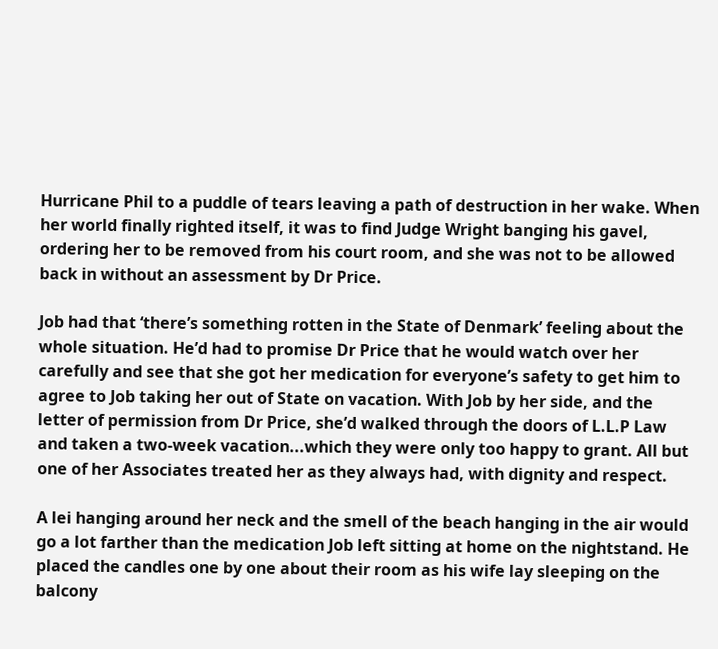Hurricane Phil to a puddle of tears leaving a path of destruction in her wake. When her world finally righted itself, it was to find Judge Wright banging his gavel, ordering her to be removed from his court room, and she was not to be allowed back in without an assessment by Dr Price.

Job had that ‘there’s something rotten in the State of Denmark’ feeling about the whole situation. He’d had to promise Dr Price that he would watch over her carefully and see that she got her medication for everyone’s safety to get him to agree to Job taking her out of State on vacation. With Job by her side, and the letter of permission from Dr Price, she’d walked through the doors of L.L.P Law and taken a two-week vacation...which they were only too happy to grant. All but one of her Associates treated her as they always had, with dignity and respect.

A lei hanging around her neck and the smell of the beach hanging in the air would go a lot farther than the medication Job left sitting at home on the nightstand. He placed the candles one by one about their room as his wife lay sleeping on the balcony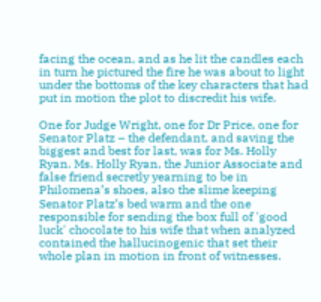facing the ocean, and as he lit the candles each in turn he pictured the fire he was about to light under the bottoms of the key characters that had put in motion the plot to discredit his wife.

One for Judge Wright, one for Dr Price, one for Senator Platz – the defendant, and saving the biggest and best for last, was for Ms. Holly Ryan. Ms. Holly Ryan, the Junior Associate and false friend secretly yearning to be in Philomena’s shoes, also the slime keeping Senator Platz’s bed warm and the one responsible for sending the box full of 'good luck' chocolate to his wife that when analyzed contained the hallucinogenic that set their whole plan in motion in front of witnesses.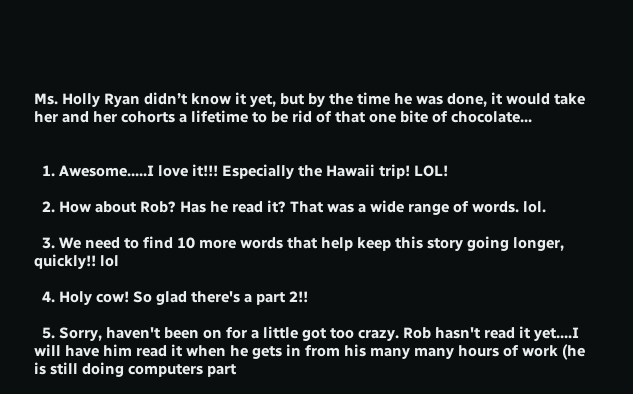Ms. Holly Ryan didn’t know it yet, but by the time he was done, it would take her and her cohorts a lifetime to be rid of that one bite of chocolate...


  1. Awesome.....I love it!!! Especially the Hawaii trip! LOL!

  2. How about Rob? Has he read it? That was a wide range of words. lol.

  3. We need to find 10 more words that help keep this story going longer, quickly!! lol

  4. Holy cow! So glad there's a part 2!!

  5. Sorry, haven't been on for a little got too crazy. Rob hasn't read it yet....I will have him read it when he gets in from his many many hours of work (he is still doing computers part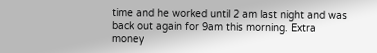time and he worked until 2 am last night and was back out again for 9am this morning. Extra money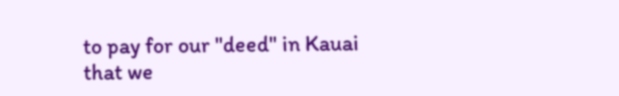to pay for our "deed" in Kauai that we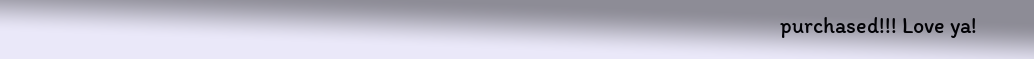purchased!!! Love ya!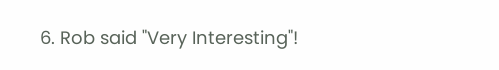6. Rob said "Very Interesting"!